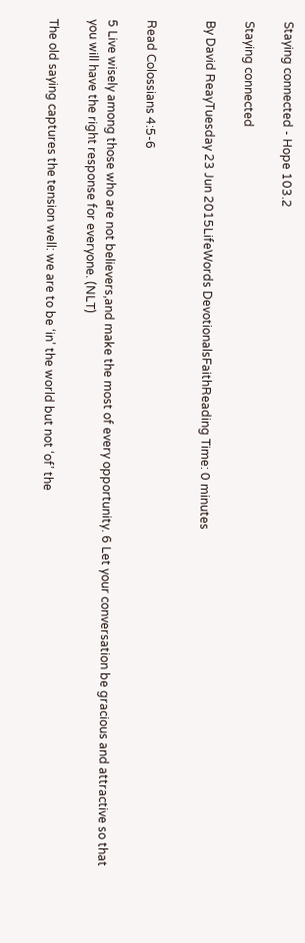Staying connected - Hope 103.2

Staying connected

By David ReayTuesday 23 Jun 2015LifeWords DevotionalsFaithReading Time: 0 minutes


Read Colossians 4:5-6

5 Live wisely among those who are not believers,and make the most of every opportunity. 6 Let your conversation be gracious and attractive so that you will have the right response for everyone. (NLT)

The old saying captures the tension well: we are to be ‘in’ the world but not ‘of’ the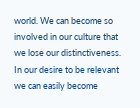world. We can become so involved in our culture that we lose our distinctiveness. In our desire to be relevant we can easily become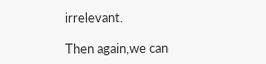irrelevant.

Then again,we can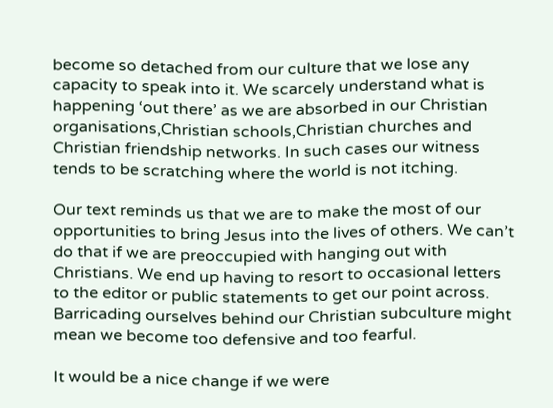become so detached from our culture that we lose any capacity to speak into it. We scarcely understand what is happening ‘out there’ as we are absorbed in our Christian organisations,Christian schools,Christian churches and Christian friendship networks. In such cases our witness tends to be scratching where the world is not itching.

Our text reminds us that we are to make the most of our opportunities to bring Jesus into the lives of others. We can’t do that if we are preoccupied with hanging out with Christians. We end up having to resort to occasional letters to the editor or public statements to get our point across. Barricading ourselves behind our Christian subculture might mean we become too defensive and too fearful.

It would be a nice change if we were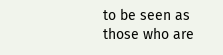to be seen as those who are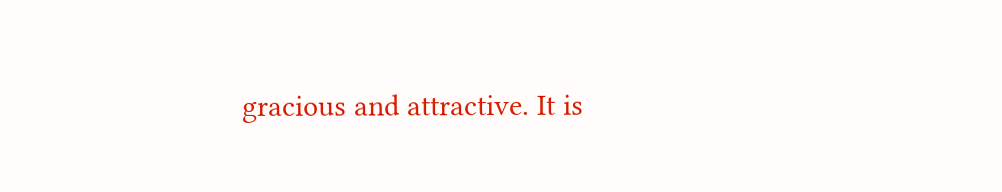gracious and attractive. It is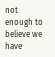not enough to believe we have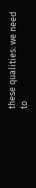these qualities: we need to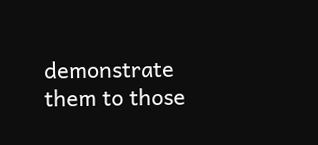demonstrate them to those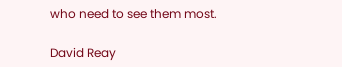who need to see them most.

David Reay